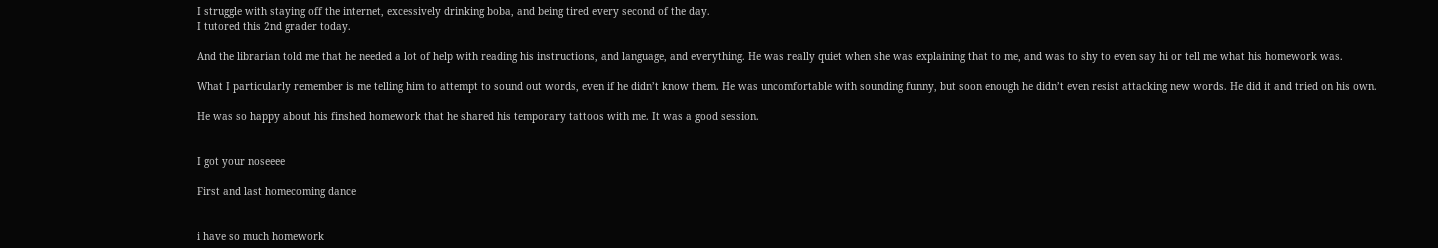I struggle with staying off the internet, excessively drinking boba, and being tired every second of the day.
I tutored this 2nd grader today.

And the librarian told me that he needed a lot of help with reading his instructions, and language, and everything. He was really quiet when she was explaining that to me, and was to shy to even say hi or tell me what his homework was.

What I particularly remember is me telling him to attempt to sound out words, even if he didn’t know them. He was uncomfortable with sounding funny, but soon enough he didn’t even resist attacking new words. He did it and tried on his own.

He was so happy about his finshed homework that he shared his temporary tattoos with me. It was a good session.


I got your noseeee

First and last homecoming dance


i have so much homework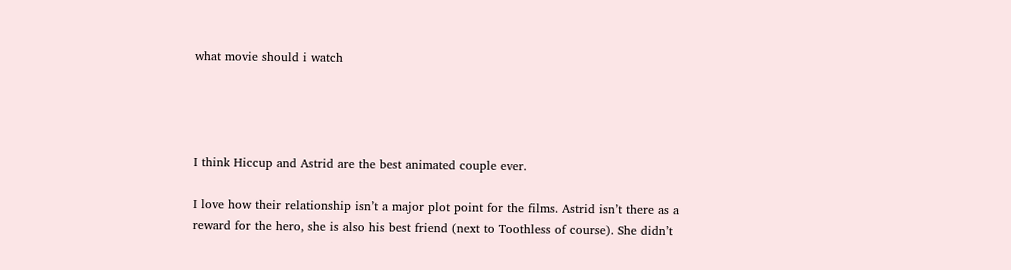what movie should i watch




I think Hiccup and Astrid are the best animated couple ever.

I love how their relationship isn’t a major plot point for the films. Astrid isn’t there as a reward for the hero, she is also his best friend (next to Toothless of course). She didn’t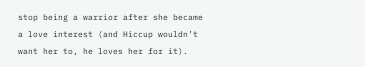stop being a warrior after she became a love interest (and Hiccup wouldn’t want her to, he loves her for it).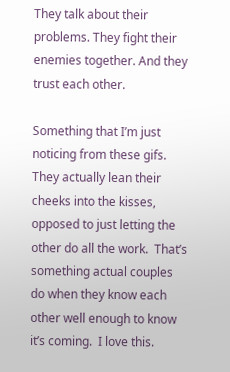They talk about their problems. They fight their enemies together. And they trust each other.

Something that I’m just noticing from these gifs. They actually lean their cheeks into the kisses, opposed to just letting the other do all the work.  That’s something actual couples do when they know each other well enough to know it’s coming.  I love this.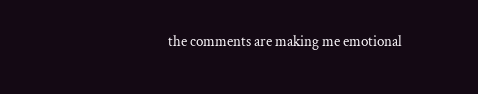the comments are making me emotional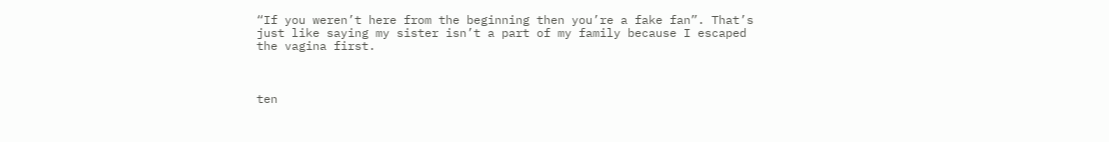“If you weren’t here from the beginning then you’re a fake fan”. That’s just like saying my sister isn’t a part of my family because I escaped the vagina first.



ten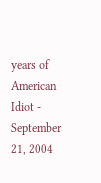years of American Idiot - September 21, 2004